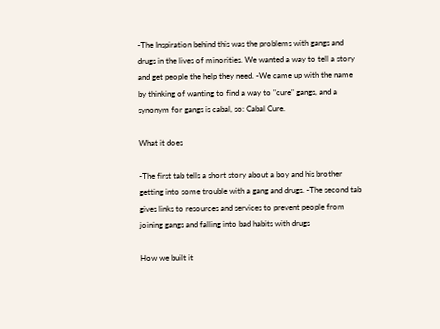-The Inspiration behind this was the problems with gangs and drugs in the lives of minorities. We wanted a way to tell a story and get people the help they need. -We came up with the name by thinking of wanting to find a way to "cure" gangs, and a synonym for gangs is cabal, so: Cabal Cure.

What it does

-The first tab tells a short story about a boy and his brother getting into some trouble with a gang and drugs. -The second tab gives links to resources and services to prevent people from joining gangs and falling into bad habits with drugs

How we built it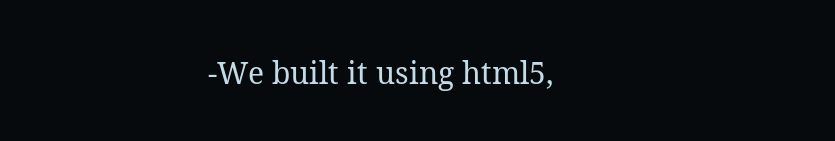-We built it using html5,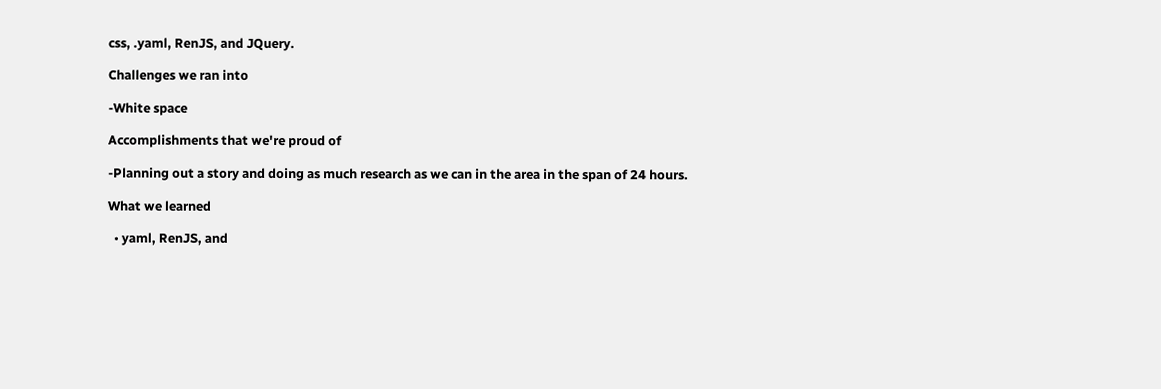css, .yaml, RenJS, and JQuery.

Challenges we ran into

-White space

Accomplishments that we're proud of

-Planning out a story and doing as much research as we can in the area in the span of 24 hours.

What we learned

  • yaml, RenJS, and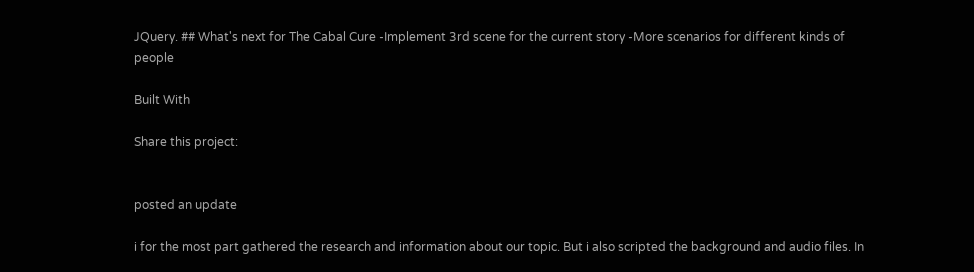JQuery. ## What's next for The Cabal Cure -Implement 3rd scene for the current story -More scenarios for different kinds of people

Built With

Share this project:


posted an update

i for the most part gathered the research and information about our topic. But i also scripted the background and audio files. In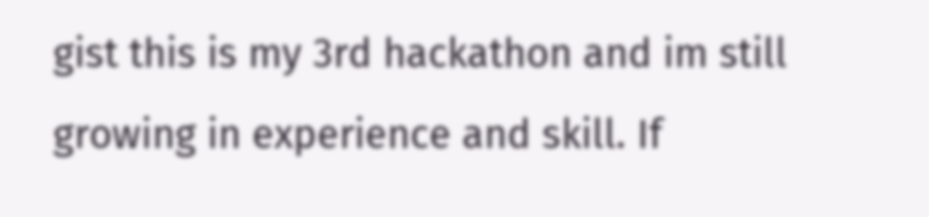gist this is my 3rd hackathon and im still growing in experience and skill. If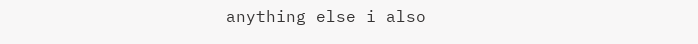anything else i also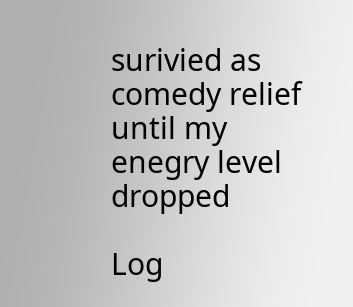surivied as comedy relief until my enegry level dropped

Log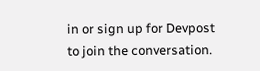in or sign up for Devpost to join the conversation.